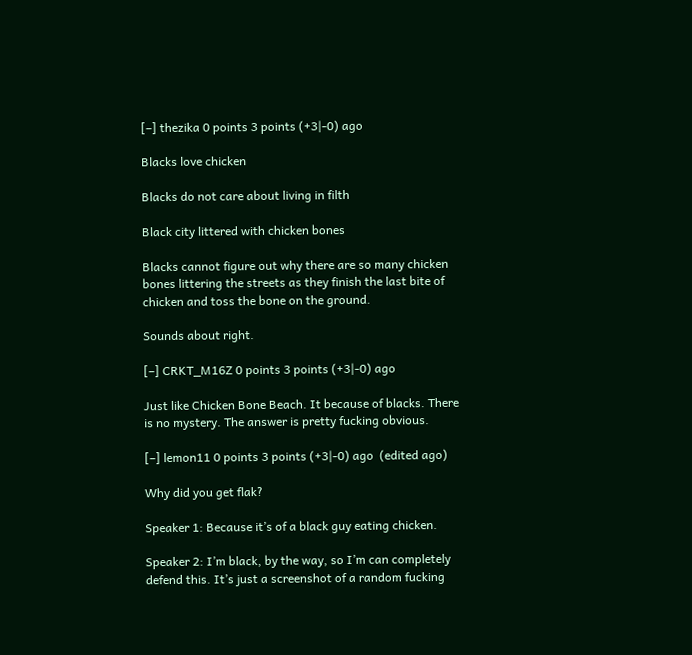[–] thezika 0 points 3 points (+3|-0) ago

Blacks love chicken

Blacks do not care about living in filth

Black city littered with chicken bones

Blacks cannot figure out why there are so many chicken bones littering the streets as they finish the last bite of chicken and toss the bone on the ground.

Sounds about right.

[–] CRKT_M16Z 0 points 3 points (+3|-0) ago

Just like Chicken Bone Beach. It because of blacks. There is no mystery. The answer is pretty fucking obvious.

[–] lemon11 0 points 3 points (+3|-0) ago  (edited ago)

Why did you get flak?

Speaker 1: Because it’s of a black guy eating chicken.

Speaker 2: I’m black, by the way, so I’m can completely defend this. It’s just a screenshot of a random fucking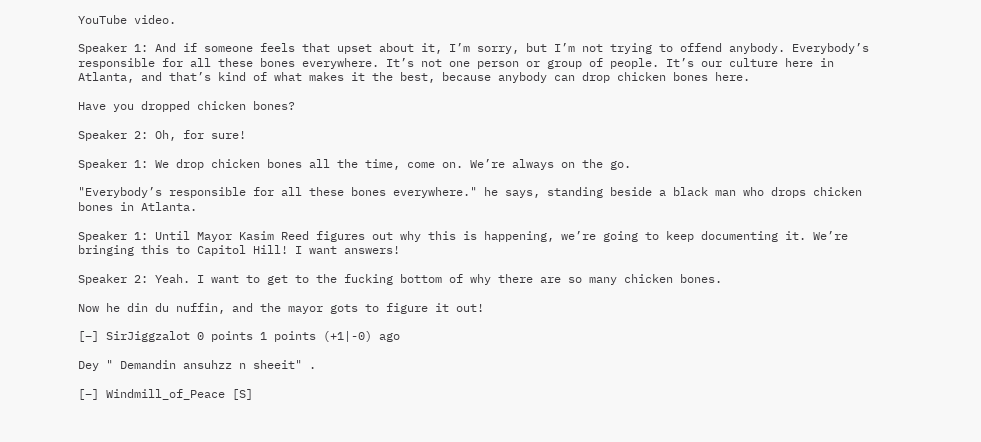YouTube video.

Speaker 1: And if someone feels that upset about it, I’m sorry, but I’m not trying to offend anybody. Everybody’s responsible for all these bones everywhere. It’s not one person or group of people. It’s our culture here in Atlanta, and that’s kind of what makes it the best, because anybody can drop chicken bones here.

Have you dropped chicken bones?

Speaker 2: Oh, for sure!

Speaker 1: We drop chicken bones all the time, come on. We’re always on the go.

"Everybody’s responsible for all these bones everywhere." he says, standing beside a black man who drops chicken bones in Atlanta.

Speaker 1: Until Mayor Kasim Reed figures out why this is happening, we’re going to keep documenting it. We’re bringing this to Capitol Hill! I want answers!

Speaker 2: Yeah. I want to get to the fucking bottom of why there are so many chicken bones.

Now he din du nuffin, and the mayor gots to figure it out!

[–] SirJiggzalot 0 points 1 points (+1|-0) ago

Dey " Demandin ansuhzz n sheeit" .

[–] Windmill_of_Peace [S]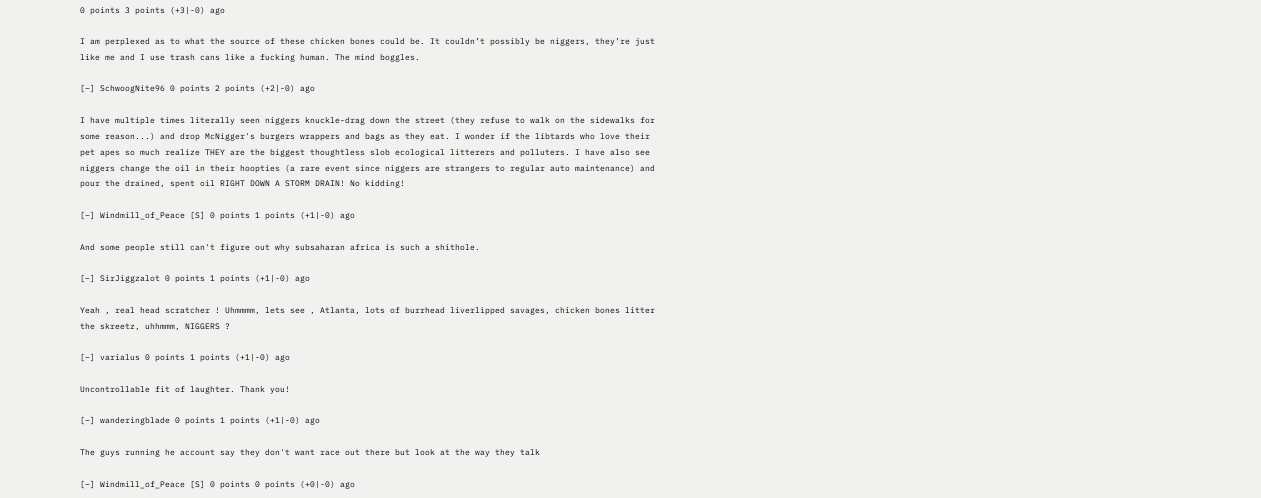0 points 3 points (+3|-0) ago

I am perplexed as to what the source of these chicken bones could be. It couldn’t possibly be niggers, they’re just like me and I use trash cans like a fucking human. The mind boggles.

[–] SchwoogNite96 0 points 2 points (+2|-0) ago

I have multiple times literally seen niggers knuckle-drag down the street (they refuse to walk on the sidewalks for some reason...) and drop McNigger's burgers wrappers and bags as they eat. I wonder if the libtards who love their pet apes so much realize THEY are the biggest thoughtless slob ecological litterers and polluters. I have also see niggers change the oil in their hoopties (a rare event since niggers are strangers to regular auto maintenance) and pour the drained, spent oil RIGHT DOWN A STORM DRAIN! No kidding!

[–] Windmill_of_Peace [S] 0 points 1 points (+1|-0) ago

And some people still can't figure out why subsaharan africa is such a shithole.

[–] SirJiggzalot 0 points 1 points (+1|-0) ago

Yeah , real head scratcher ! Uhmmmm, lets see , Atlanta, lots of burrhead liverlipped savages, chicken bones litter the skreetz, uhhmmm, NIGGERS ?

[–] varialus 0 points 1 points (+1|-0) ago

Uncontrollable fit of laughter. Thank you!

[–] wanderingblade 0 points 1 points (+1|-0) ago

The guys running he account say they don't want race out there but look at the way they talk

[–] Windmill_of_Peace [S] 0 points 0 points (+0|-0) ago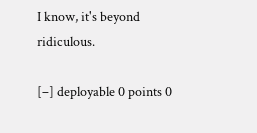I know, it's beyond ridiculous.

[–] deployable 0 points 0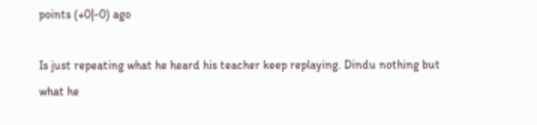points (+0|-0) ago

Is just repeating what he heard his teacher keep replaying. Dindu nothing but what he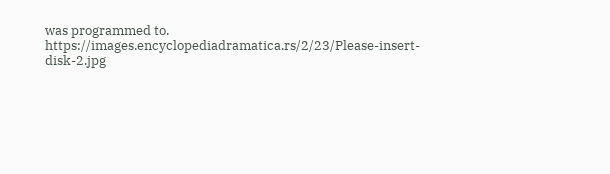was programmed to. https://images.encyclopediadramatica.rs/2/23/Please-insert-disk-2.jpg